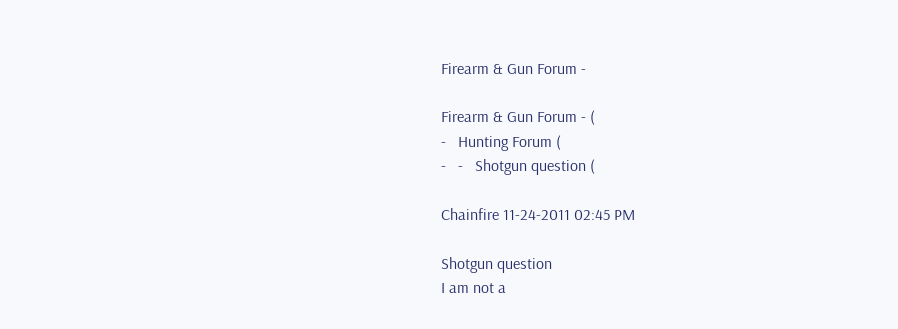Firearm & Gun Forum -

Firearm & Gun Forum - (
-   Hunting Forum (
-   -   Shotgun question (

Chainfire 11-24-2011 02:45 PM

Shotgun question
I am not a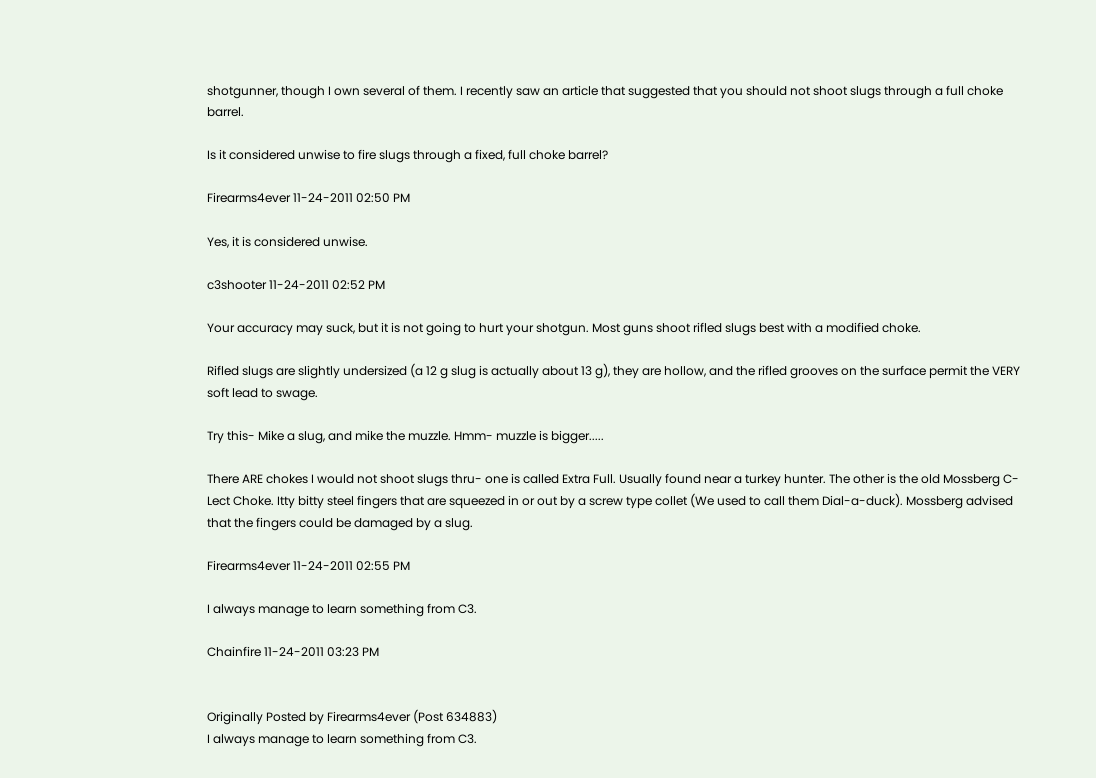shotgunner, though I own several of them. I recently saw an article that suggested that you should not shoot slugs through a full choke barrel.

Is it considered unwise to fire slugs through a fixed, full choke barrel?

Firearms4ever 11-24-2011 02:50 PM

Yes, it is considered unwise.

c3shooter 11-24-2011 02:52 PM

Your accuracy may suck, but it is not going to hurt your shotgun. Most guns shoot rifled slugs best with a modified choke.

Rifled slugs are slightly undersized (a 12 g slug is actually about 13 g), they are hollow, and the rifled grooves on the surface permit the VERY soft lead to swage.

Try this- Mike a slug, and mike the muzzle. Hmm- muzzle is bigger.....

There ARE chokes I would not shoot slugs thru- one is called Extra Full. Usually found near a turkey hunter. The other is the old Mossberg C-Lect Choke. Itty bitty steel fingers that are squeezed in or out by a screw type collet (We used to call them Dial-a-duck). Mossberg advised that the fingers could be damaged by a slug.

Firearms4ever 11-24-2011 02:55 PM

I always manage to learn something from C3.

Chainfire 11-24-2011 03:23 PM


Originally Posted by Firearms4ever (Post 634883)
I always manage to learn something from C3.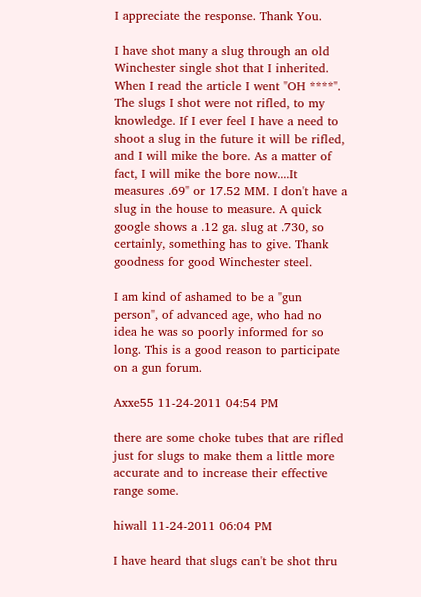I appreciate the response. Thank You.

I have shot many a slug through an old Winchester single shot that I inherited. When I read the article I went "OH ****". The slugs I shot were not rifled, to my knowledge. If I ever feel I have a need to shoot a slug in the future it will be rifled, and I will mike the bore. As a matter of fact, I will mike the bore now....It measures .69" or 17.52 MM. I don't have a slug in the house to measure. A quick google shows a .12 ga. slug at .730, so certainly, something has to give. Thank goodness for good Winchester steel.

I am kind of ashamed to be a "gun person", of advanced age, who had no idea he was so poorly informed for so long. This is a good reason to participate on a gun forum.

Axxe55 11-24-2011 04:54 PM

there are some choke tubes that are rifled just for slugs to make them a little more accurate and to increase their effective range some.

hiwall 11-24-2011 06:04 PM

I have heard that slugs can't be shot thru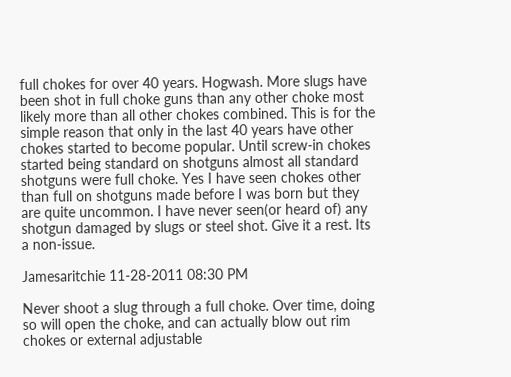full chokes for over 40 years. Hogwash. More slugs have been shot in full choke guns than any other choke most likely more than all other chokes combined. This is for the simple reason that only in the last 40 years have other chokes started to become popular. Until screw-in chokes started being standard on shotguns almost all standard shotguns were full choke. Yes I have seen chokes other than full on shotguns made before I was born but they are quite uncommon. I have never seen(or heard of) any shotgun damaged by slugs or steel shot. Give it a rest. Its a non-issue.

Jamesaritchie 11-28-2011 08:30 PM

Never shoot a slug through a full choke. Over time, doing so will open the choke, and can actually blow out rim chokes or external adjustable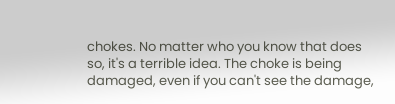chokes. No matter who you know that does so, it's a terrible idea. The choke is being damaged, even if you can't see the damage,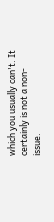which you usually can't. It certainly is not a non-issue.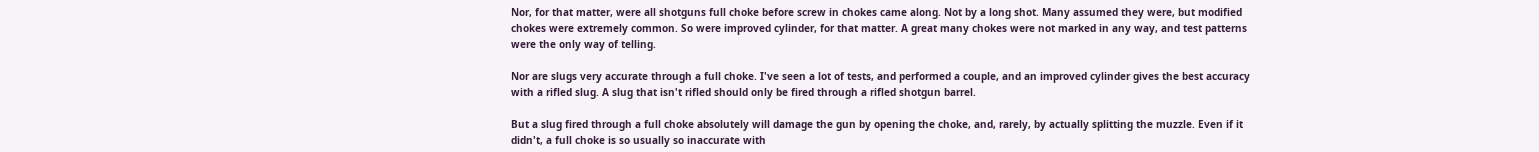Nor, for that matter, were all shotguns full choke before screw in chokes came along. Not by a long shot. Many assumed they were, but modified chokes were extremely common. So were improved cylinder, for that matter. A great many chokes were not marked in any way, and test patterns were the only way of telling.

Nor are slugs very accurate through a full choke. I've seen a lot of tests, and performed a couple, and an improved cylinder gives the best accuracy with a rifled slug. A slug that isn't rifled should only be fired through a rifled shotgun barrel.

But a slug fired through a full choke absolutely will damage the gun by opening the choke, and, rarely, by actually splitting the muzzle. Even if it didn't, a full choke is so usually so inaccurate with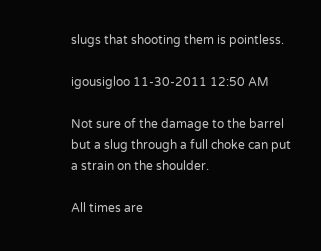slugs that shooting them is pointless.

igousigloo 11-30-2011 12:50 AM

Not sure of the damage to the barrel but a slug through a full choke can put a strain on the shoulder.

All times are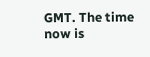GMT. The time now is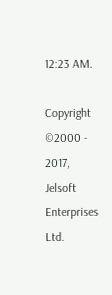12:23 AM.

Copyright ©2000 - 2017, Jelsoft Enterprises Ltd.